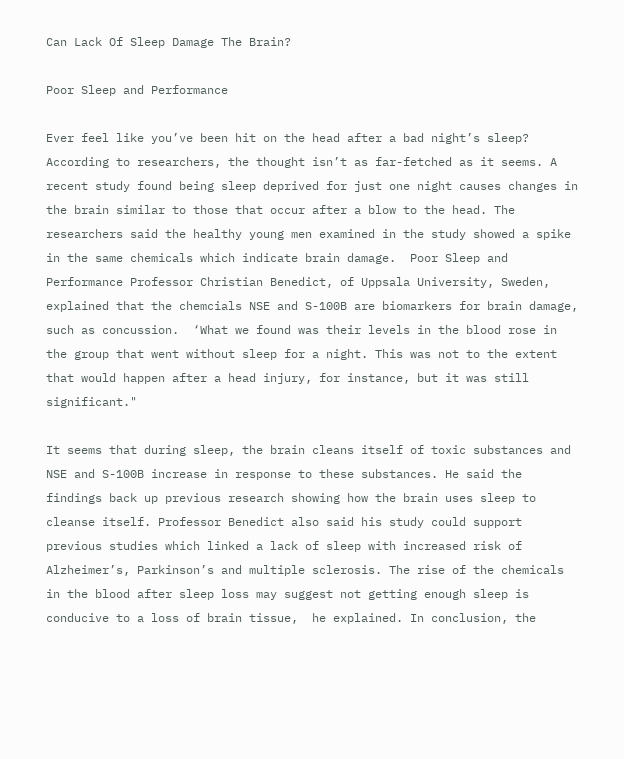Can Lack Of Sleep Damage The Brain?

Poor Sleep and Performance

Ever feel like you’ve been hit on the head after a bad night’s sleep? According to researchers, the thought isn’t as far-fetched as it seems. A recent study found being sleep deprived for just one night causes changes in the brain similar to those that occur after a blow to the head. The researchers said the healthy young men examined in the study showed a spike in the same chemicals which indicate brain damage.  Poor Sleep and Performance Professor Christian Benedict, of Uppsala University, Sweden, explained that the chemcials NSE and S-100B are biomarkers for brain damage, such as concussion.  ‘What we found was their levels in the blood rose in the group that went without sleep for a night. This was not to the extent that would happen after a head injury, for instance, but it was still significant."

It seems that during sleep, the brain cleans itself of toxic substances and NSE and S-100B increase in response to these substances. He said the findings back up previous research showing how the brain uses sleep to cleanse itself. Professor Benedict also said his study could support previous studies which linked a lack of sleep with increased risk of Alzheimer’s, Parkinson’s and multiple sclerosis. The rise of the chemicals in the blood after sleep loss may suggest not getting enough sleep is conducive to a loss of brain tissue,  he explained. In conclusion, the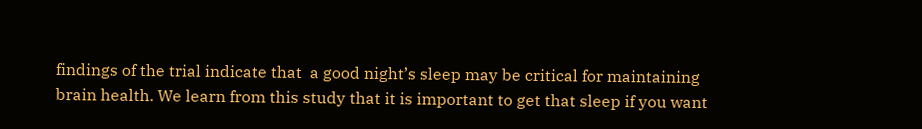findings of the trial indicate that  a good night’s sleep may be critical for maintaining brain health. We learn from this study that it is important to get that sleep if you want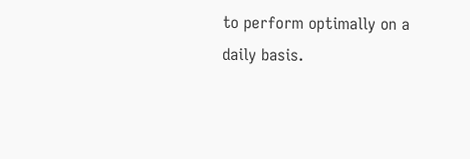to perform optimally on a daily basis.